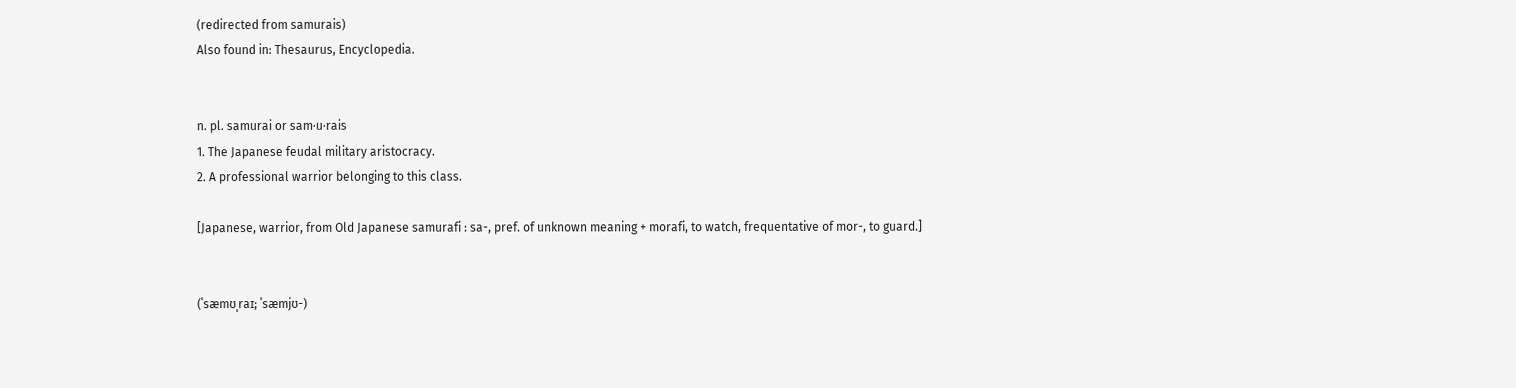(redirected from samurais)
Also found in: Thesaurus, Encyclopedia.


n. pl. samurai or sam·u·rais
1. The Japanese feudal military aristocracy.
2. A professional warrior belonging to this class.

[Japanese, warrior, from Old Japanese samurafi : sa-, pref. of unknown meaning + morafi, to watch, frequentative of mor-, to guard.]


(ˈsæmʊˌraɪ; ˈsæmjʊ-)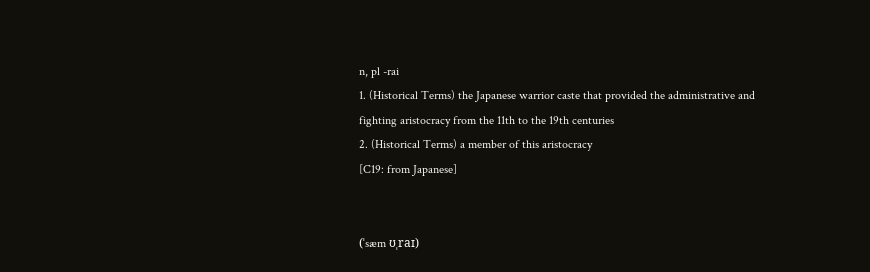n, pl -rai
1. (Historical Terms) the Japanese warrior caste that provided the administrative and fighting aristocracy from the 11th to the 19th centuries
2. (Historical Terms) a member of this aristocracy
[C19: from Japanese]


(ˈsæm ʊˌraɪ)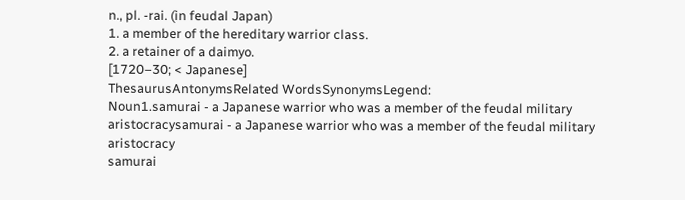n., pl. -rai. (in feudal Japan)
1. a member of the hereditary warrior class.
2. a retainer of a daimyo.
[1720–30; < Japanese]
ThesaurusAntonymsRelated WordsSynonymsLegend:
Noun1.samurai - a Japanese warrior who was a member of the feudal military aristocracysamurai - a Japanese warrior who was a member of the feudal military aristocracy
samurai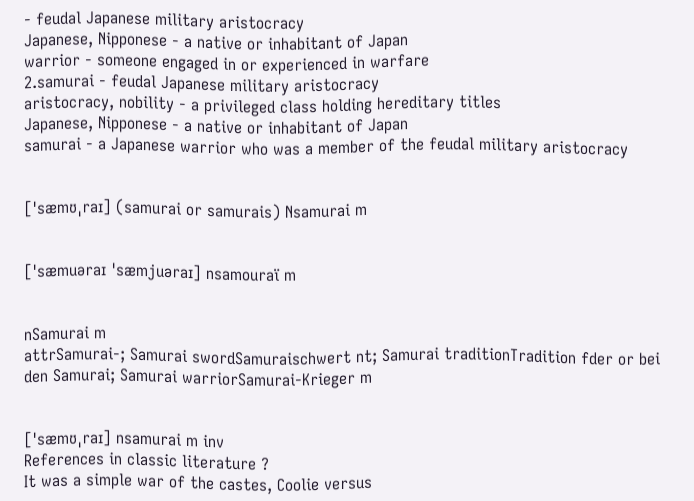- feudal Japanese military aristocracy
Japanese, Nipponese - a native or inhabitant of Japan
warrior - someone engaged in or experienced in warfare
2.samurai - feudal Japanese military aristocracy
aristocracy, nobility - a privileged class holding hereditary titles
Japanese, Nipponese - a native or inhabitant of Japan
samurai - a Japanese warrior who was a member of the feudal military aristocracy


[ˈsæmʊˌraɪ] (samurai or samurais) Nsamurai m


[ˈsæmuəraɪ ˈsæmjuəraɪ] nsamouraï m


nSamurai m
attrSamurai-; Samurai swordSamuraischwert nt; Samurai traditionTradition fder or bei den Samurai; Samurai warriorSamurai-Krieger m


[ˈsæmʊˌraɪ] nsamurai m inv
References in classic literature ?
It was a simple war of the castes, Coolie versus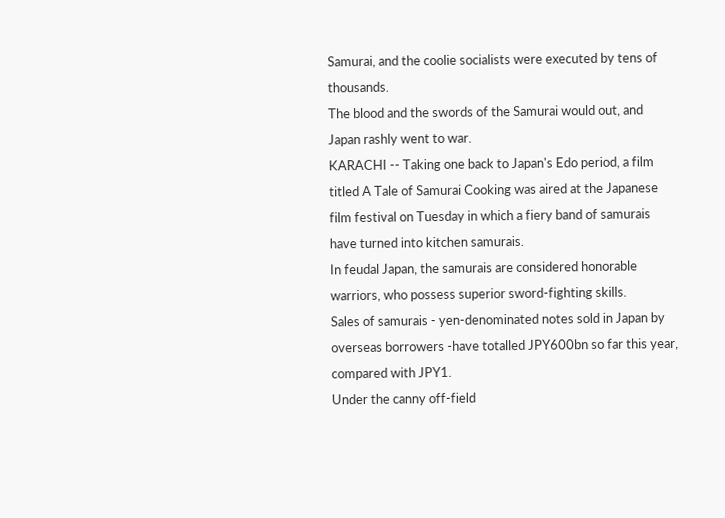Samurai, and the coolie socialists were executed by tens of thousands.
The blood and the swords of the Samurai would out, and Japan rashly went to war.
KARACHI -- Taking one back to Japan's Edo period, a film titled A Tale of Samurai Cooking was aired at the Japanese film festival on Tuesday in which a fiery band of samurais have turned into kitchen samurais.
In feudal Japan, the samurais are considered honorable warriors, who possess superior sword-fighting skills.
Sales of samurais - yen-denominated notes sold in Japan by overseas borrowers -have totalled JPY600bn so far this year, compared with JPY1.
Under the canny off-field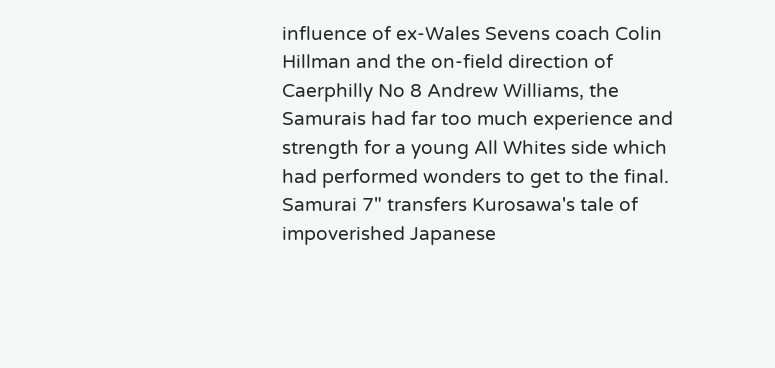influence of ex-Wales Sevens coach Colin Hillman and the on-field direction of Caerphilly No 8 Andrew Williams, the Samurais had far too much experience and strength for a young All Whites side which had performed wonders to get to the final.
Samurai 7" transfers Kurosawa's tale of impoverished Japanese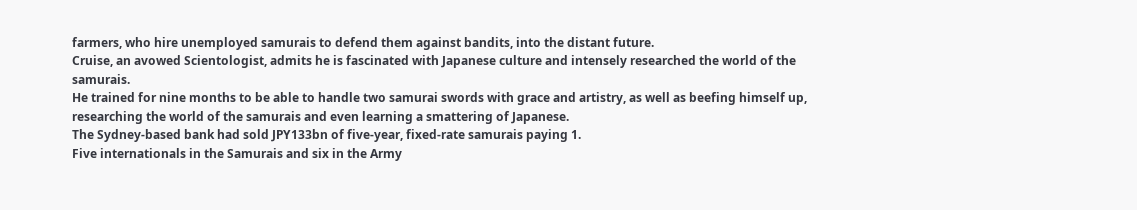farmers, who hire unemployed samurais to defend them against bandits, into the distant future.
Cruise, an avowed Scientologist, admits he is fascinated with Japanese culture and intensely researched the world of the samurais.
He trained for nine months to be able to handle two samurai swords with grace and artistry, as well as beefing himself up, researching the world of the samurais and even learning a smattering of Japanese.
The Sydney-based bank had sold JPY133bn of five-year, fixed-rate samurais paying 1.
Five internationals in the Samurais and six in the Army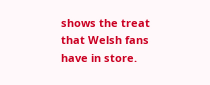shows the treat that Welsh fans have in store.